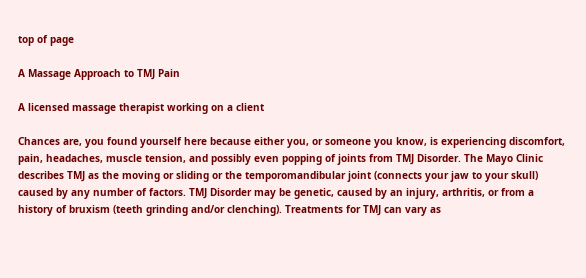top of page

A Massage Approach to TMJ Pain

A licensed massage therapist working on a client

Chances are, you found yourself here because either you, or someone you know, is experiencing discomfort, pain, headaches, muscle tension, and possibly even popping of joints from TMJ Disorder. The Mayo Clinic describes TMJ as the moving or sliding or the temporomandibular joint (connects your jaw to your skull) caused by any number of factors. TMJ Disorder may be genetic, caused by an injury, arthritis, or from a history of bruxism (teeth grinding and/or clenching). Treatments for TMJ can vary as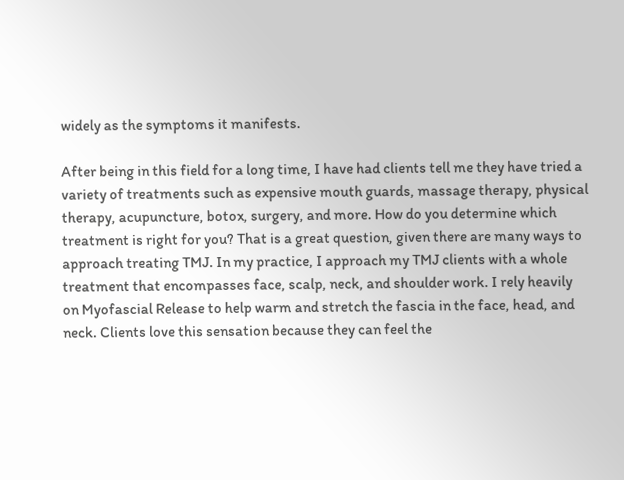widely as the symptoms it manifests.

After being in this field for a long time, I have had clients tell me they have tried a variety of treatments such as expensive mouth guards, massage therapy, physical therapy, acupuncture, botox, surgery, and more. How do you determine which treatment is right for you? That is a great question, given there are many ways to approach treating TMJ. In my practice, I approach my TMJ clients with a whole treatment that encompasses face, scalp, neck, and shoulder work. I rely heavily on Myofascial Release to help warm and stretch the fascia in the face, head, and neck. Clients love this sensation because they can feel the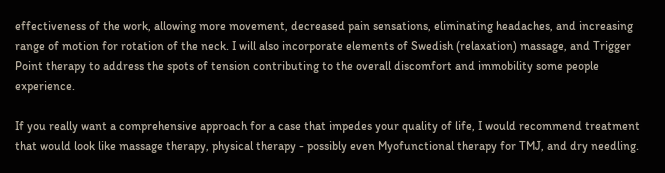effectiveness of the work, allowing more movement, decreased pain sensations, eliminating headaches, and increasing range of motion for rotation of the neck. I will also incorporate elements of Swedish (relaxation) massage, and Trigger Point therapy to address the spots of tension contributing to the overall discomfort and immobility some people experience.

If you really want a comprehensive approach for a case that impedes your quality of life, I would recommend treatment that would look like massage therapy, physical therapy - possibly even Myofunctional therapy for TMJ, and dry needling.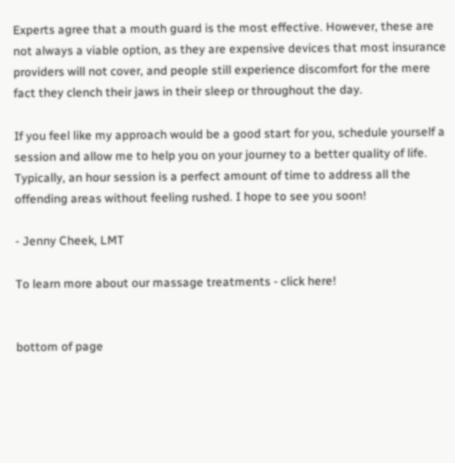Experts agree that a mouth guard is the most effective. However, these are not always a viable option, as they are expensive devices that most insurance providers will not cover, and people still experience discomfort for the mere fact they clench their jaws in their sleep or throughout the day.

If you feel like my approach would be a good start for you, schedule yourself a session and allow me to help you on your journey to a better quality of life. Typically, an hour session is a perfect amount of time to address all the offending areas without feeling rushed. I hope to see you soon!

- Jenny Cheek, LMT

To learn more about our massage treatments - click here!


bottom of page